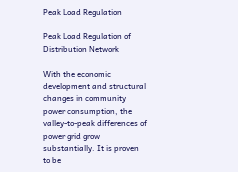Peak Load Regulation

Peak Load Regulation of Distribution Network

With the economic development and structural changes in community power consumption, the valley-to-peak differences of power grid grow substantially. It is proven to be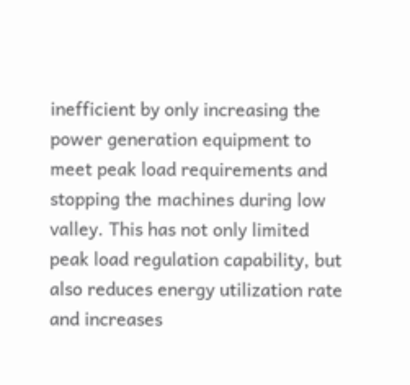inefficient by only increasing the power generation equipment to meet peak load requirements and stopping the machines during low valley. This has not only limited peak load regulation capability, but also reduces energy utilization rate and increases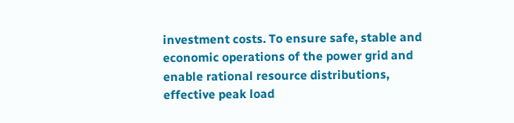investment costs. To ensure safe, stable and economic operations of the power grid and enable rational resource distributions, effective peak load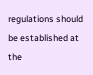regulations should be established at the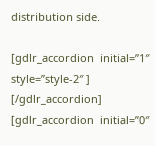distribution side.

[gdlr_accordion  initial=”1″ style=”style-2″ ]
[/gdlr_accordion] [gdlr_accordion  initial=”0″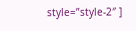style=”style-2″ ]